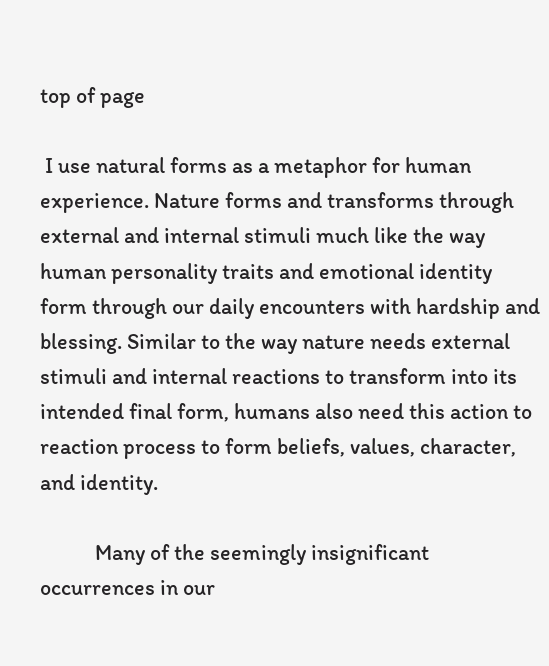top of page

 I use natural forms as a metaphor for human experience. Nature forms and transforms through external and internal stimuli much like the way human personality traits and emotional identity form through our daily encounters with hardship and blessing. Similar to the way nature needs external stimuli and internal reactions to transform into its intended final form, humans also need this action to reaction process to form beliefs, values, character, and identity.

           Many of the seemingly insignificant occurrences in our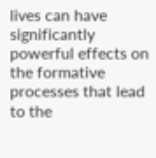lives can have significantly powerful effects on the formative processes that lead to the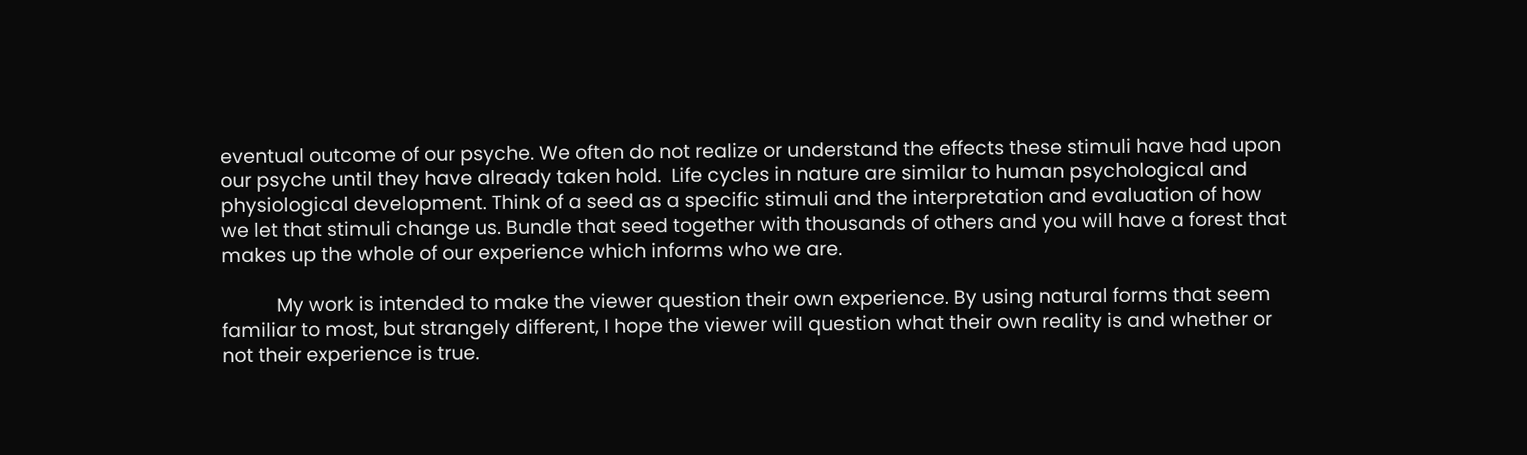eventual outcome of our psyche. We often do not realize or understand the effects these stimuli have had upon our psyche until they have already taken hold.  Life cycles in nature are similar to human psychological and physiological development. Think of a seed as a specific stimuli and the interpretation and evaluation of how we let that stimuli change us. Bundle that seed together with thousands of others and you will have a forest that makes up the whole of our experience which informs who we are.

           My work is intended to make the viewer question their own experience. By using natural forms that seem familiar to most, but strangely different, I hope the viewer will question what their own reality is and whether or not their experience is true.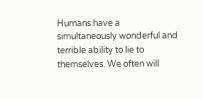Humans have a simultaneously wonderful and terrible ability to lie to themselves. We often will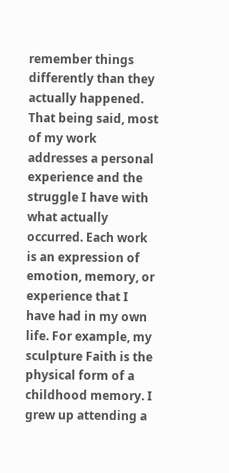remember things differently than they actually happened. That being said, most of my work addresses a personal experience and the struggle I have with what actually occurred. Each work is an expression of emotion, memory, or experience that I have had in my own life. For example, my sculpture Faith is the physical form of a childhood memory. I grew up attending a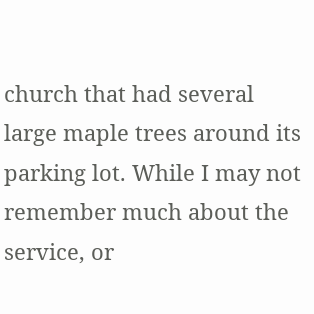church that had several large maple trees around its parking lot. While I may not remember much about the service, or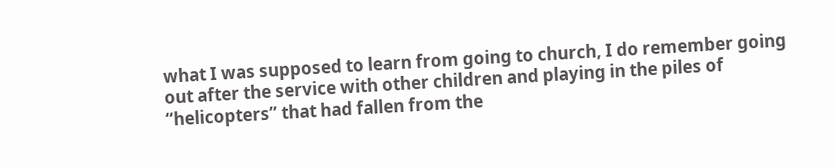what I was supposed to learn from going to church, I do remember going out after the service with other children and playing in the piles of “helicopters” that had fallen from the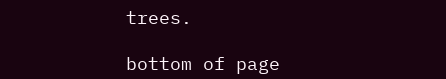trees.

bottom of page